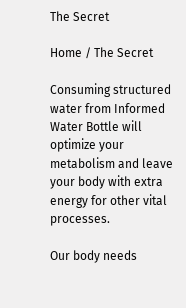The Secret

Home / The Secret

Consuming structured water from Informed Water Bottle will optimize your metabolism and leave your body with extra energy for other vital processes.

Our body needs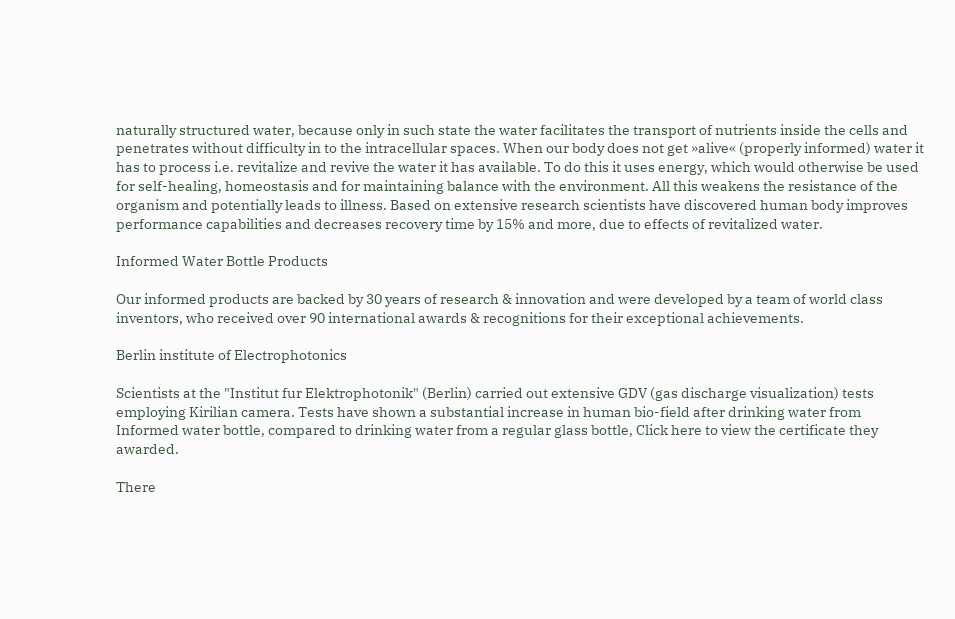naturally structured water, because only in such state the water facilitates the transport of nutrients inside the cells and penetrates without difficulty in to the intracellular spaces. When our body does not get »alive« (properly informed) water it has to process i.e. revitalize and revive the water it has available. To do this it uses energy, which would otherwise be used for self-healing, homeostasis and for maintaining balance with the environment. All this weakens the resistance of the organism and potentially leads to illness. Based on extensive research scientists have discovered human body improves performance capabilities and decreases recovery time by 15% and more, due to effects of revitalized water.

Informed Water Bottle Products

Our informed products are backed by 30 years of research & innovation and were developed by a team of world class inventors, who received over 90 international awards & recognitions for their exceptional achievements.

Berlin institute of Electrophotonics

Scientists at the "Institut fur Elektrophotonik" (Berlin) carried out extensive GDV (gas discharge visualization) tests employing Kirilian camera. Tests have shown a substantial increase in human bio-field after drinking water from Informed water bottle, compared to drinking water from a regular glass bottle, Click here to view the certificate they awarded.

There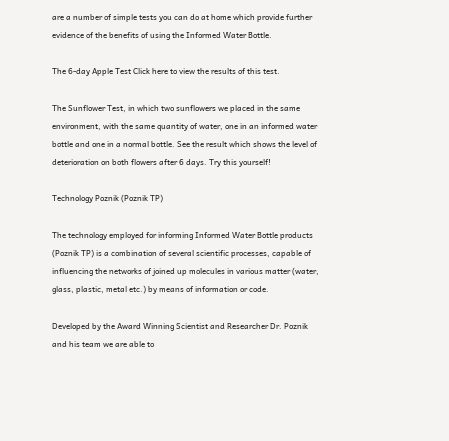are a number of simple tests you can do at home which provide further evidence of the benefits of using the Informed Water Bottle.

The 6-day Apple Test Click here to view the results of this test.

The Sunflower Test, in which two sunflowers we placed in the same environment, with the same quantity of water, one in an informed water bottle and one in a normal bottle. See the result which shows the level of deterioration on both flowers after 6 days. Try this yourself!

Technology Poznik (Poznik TP)

The technology employed for informing Informed Water Bottle products (Poznik TP) is a combination of several scientific processes, capable of influencing the networks of joined up molecules in various matter (water, glass, plastic, metal etc.) by means of information or code.

Developed by the Award Winning Scientist and Researcher Dr. Poznik and his team we are able to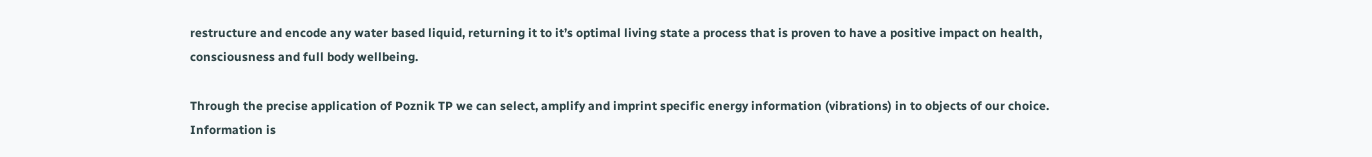restructure and encode any water based liquid, returning it to it’s optimal living state a process that is proven to have a positive impact on health, consciousness and full body wellbeing.

Through the precise application of Poznik TP we can select, amplify and imprint specific energy information (vibrations) in to objects of our choice. Information is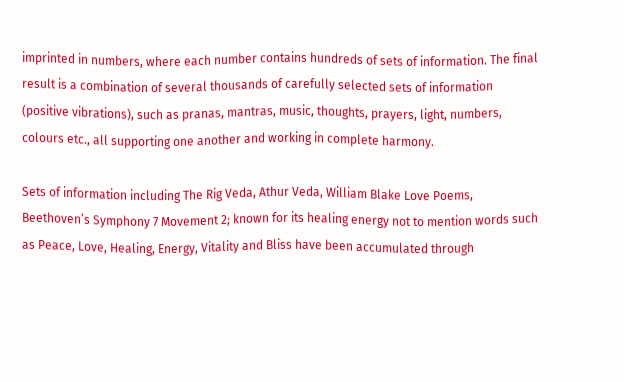imprinted in numbers, where each number contains hundreds of sets of information. The final result is a combination of several thousands of carefully selected sets of information (positive vibrations), such as pranas, mantras, music, thoughts, prayers, light, numbers, colours etc., all supporting one another and working in complete harmony.

Sets of information including The Rig Veda, Athur Veda, William Blake Love Poems, Beethoven’s Symphony 7 Movement 2; known for its healing energy not to mention words such as Peace, Love, Healing, Energy, Vitality and Bliss have been accumulated through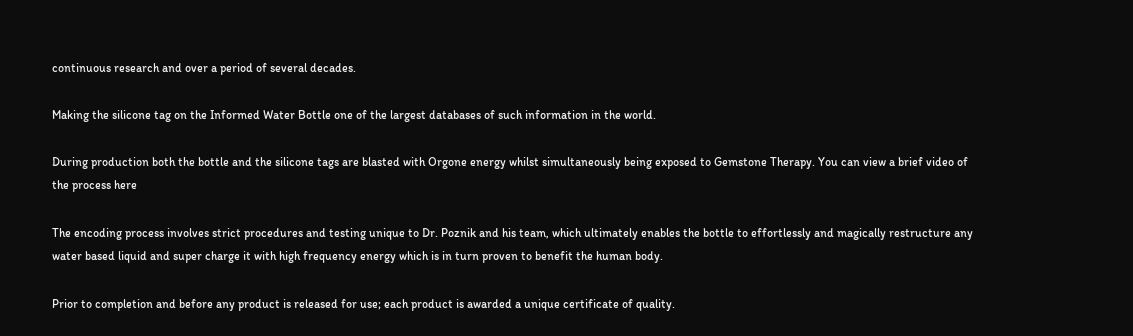continuous research and over a period of several decades.

Making the silicone tag on the Informed Water Bottle one of the largest databases of such information in the world.

During production both the bottle and the silicone tags are blasted with Orgone energy whilst simultaneously being exposed to Gemstone Therapy. You can view a brief video of the process here

The encoding process involves strict procedures and testing unique to Dr. Poznik and his team, which ultimately enables the bottle to effortlessly and magically restructure any water based liquid and super charge it with high frequency energy which is in turn proven to benefit the human body.

Prior to completion and before any product is released for use; each product is awarded a unique certificate of quality.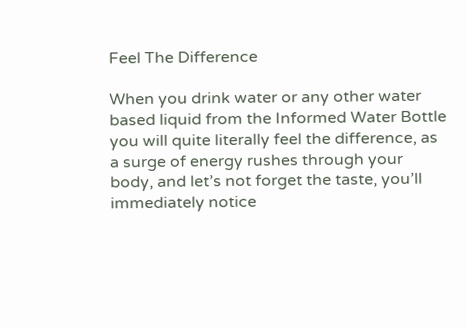Feel The Difference

When you drink water or any other water based liquid from the Informed Water Bottle you will quite literally feel the difference, as a surge of energy rushes through your body, and let’s not forget the taste, you’ll immediately notice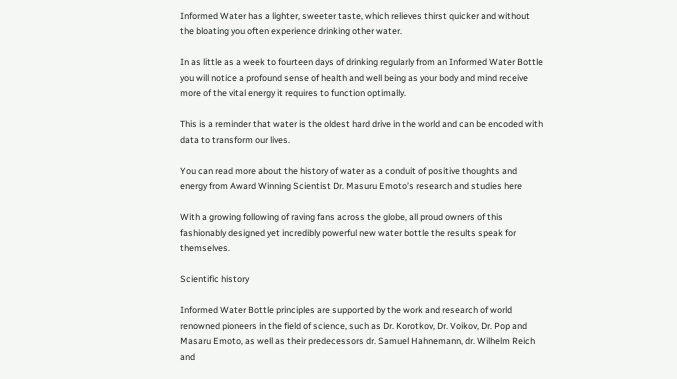Informed Water has a lighter, sweeter taste, which relieves thirst quicker and without the bloating you often experience drinking other water.

In as little as a week to fourteen days of drinking regularly from an Informed Water Bottle you will notice a profound sense of health and well being as your body and mind receive more of the vital energy it requires to function optimally.

This is a reminder that water is the oldest hard drive in the world and can be encoded with data to transform our lives.

You can read more about the history of water as a conduit of positive thoughts and energy from Award Winning Scientist Dr. Masuru Emoto’s research and studies here

With a growing following of raving fans across the globe, all proud owners of this fashionably designed yet incredibly powerful new water bottle the results speak for themselves.

Scientific history

Informed Water Bottle principles are supported by the work and research of world renowned pioneers in the field of science, such as Dr. Korotkov, Dr. Voikov, Dr. Pop and Masaru Emoto, as well as their predecessors dr. Samuel Hahnemann, dr. Wilhelm Reich and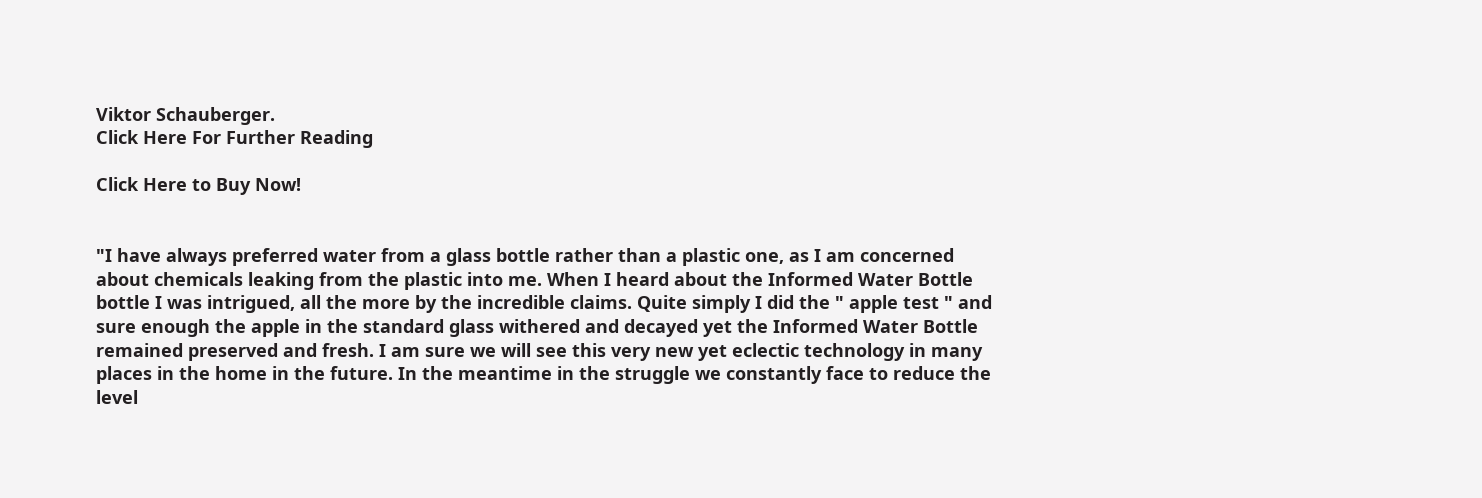Viktor Schauberger.
Click Here For Further Reading

Click Here to Buy Now!


"I have always preferred water from a glass bottle rather than a plastic one, as I am concerned about chemicals leaking from the plastic into me. When I heard about the Informed Water Bottle bottle I was intrigued, all the more by the incredible claims. Quite simply I did the " apple test " and sure enough the apple in the standard glass withered and decayed yet the Informed Water Bottle remained preserved and fresh. I am sure we will see this very new yet eclectic technology in many places in the home in the future. In the meantime in the struggle we constantly face to reduce the level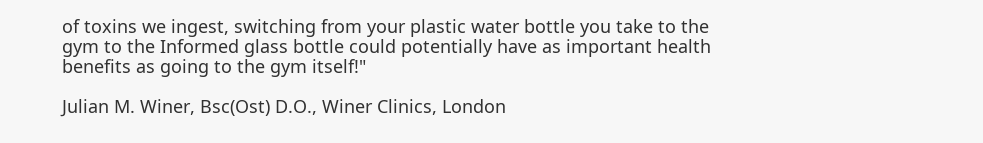of toxins we ingest, switching from your plastic water bottle you take to the gym to the Informed glass bottle could potentially have as important health benefits as going to the gym itself!"

Julian M. Winer, Bsc(Ost) D.O., Winer Clinics, London